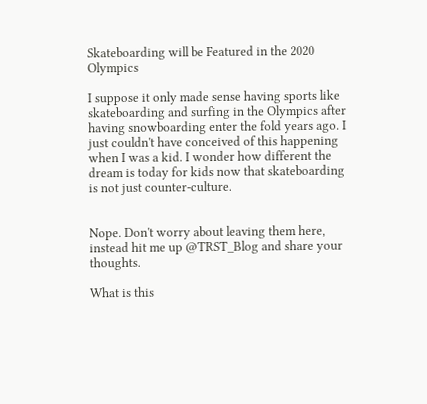Skateboarding will be Featured in the 2020 Olympics

I suppose it only made sense having sports like skateboarding and surfing in the Olympics after having snowboarding enter the fold years ago. I just couldn't have conceived of this happening when I was a kid. I wonder how different the dream is today for kids now that skateboarding is not just counter-culture.


Nope. Don't worry about leaving them here, instead hit me up @TRST_Blog and share your thoughts.

What is this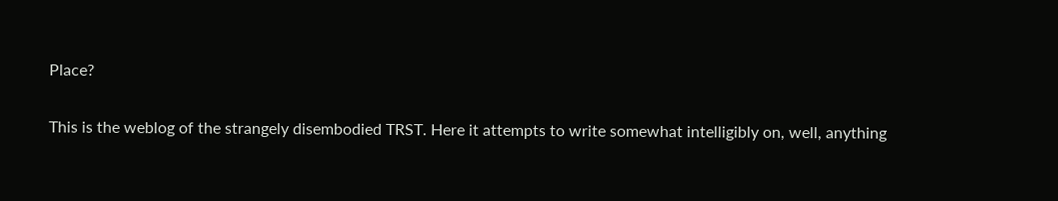Place?

This is the weblog of the strangely disembodied TRST. Here it attempts to write somewhat intelligibly on, well, anything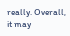really. Overall, it may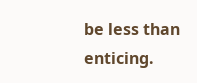be less than enticing.